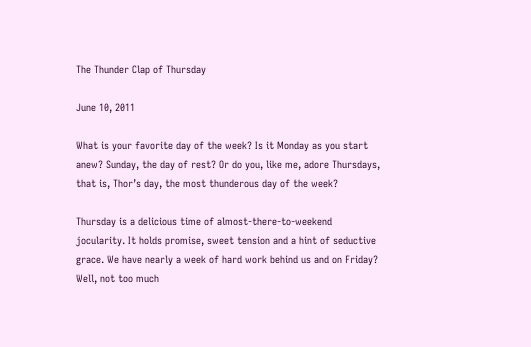The Thunder Clap of Thursday

June 10, 2011

What is your favorite day of the week? Is it Monday as you start anew? Sunday, the day of rest? Or do you, like me, adore Thursdays, that is, Thor’s day, the most thunderous day of the week?

Thursday is a delicious time of almost-there-to-weekend jocularity. It holds promise, sweet tension and a hint of seductive grace. We have nearly a week of hard work behind us and on Friday? Well, not too much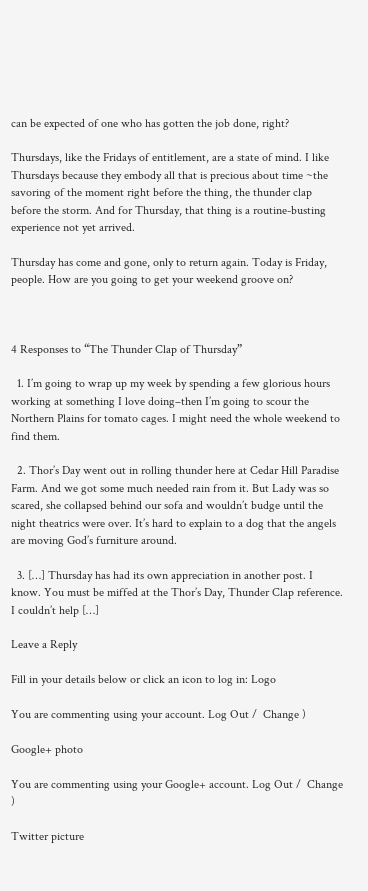can be expected of one who has gotten the job done, right?

Thursdays, like the Fridays of entitlement, are a state of mind. I like Thursdays because they embody all that is precious about time ~the savoring of the moment right before the thing, the thunder clap before the storm. And for Thursday, that thing is a routine-busting experience not yet arrived.

Thursday has come and gone, only to return again. Today is Friday, people. How are you going to get your weekend groove on?



4 Responses to “The Thunder Clap of Thursday”

  1. I’m going to wrap up my week by spending a few glorious hours working at something I love doing–then I’m going to scour the Northern Plains for tomato cages. I might need the whole weekend to find them.

  2. Thor’s Day went out in rolling thunder here at Cedar Hill Paradise Farm. And we got some much needed rain from it. But Lady was so scared, she collapsed behind our sofa and wouldn’t budge until the night theatrics were over. It’s hard to explain to a dog that the angels are moving God’s furniture around.

  3. […] Thursday has had its own appreciation in another post. I know. You must be miffed at the Thor’s Day, Thunder Clap reference. I couldn’t help […]

Leave a Reply

Fill in your details below or click an icon to log in: Logo

You are commenting using your account. Log Out /  Change )

Google+ photo

You are commenting using your Google+ account. Log Out /  Change )

Twitter picture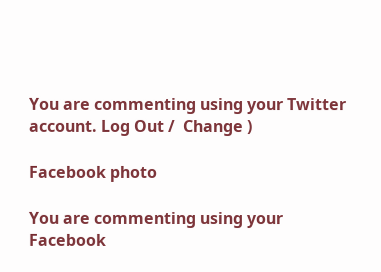You are commenting using your Twitter account. Log Out /  Change )

Facebook photo

You are commenting using your Facebook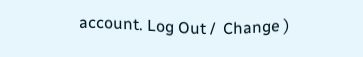account. Log Out /  Change )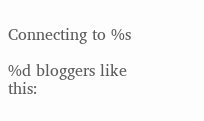Connecting to %s

%d bloggers like this: